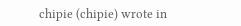chipie (chipie) wrote in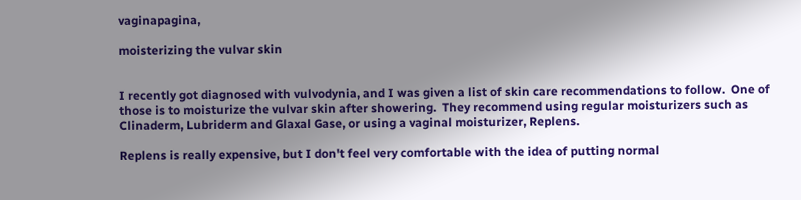vaginapagina,

moisterizing the vulvar skin


I recently got diagnosed with vulvodynia, and I was given a list of skin care recommendations to follow.  One of those is to moisturize the vulvar skin after showering.  They recommend using regular moisturizers such as Clinaderm, Lubriderm and Glaxal Gase, or using a vaginal moisturizer, Replens.

Replens is really expensive, but I don't feel very comfortable with the idea of putting normal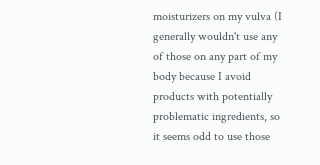moisturizers on my vulva (I generally wouldn't use any of those on any part of my body because I avoid products with potentially problematic ingredients, so it seems odd to use those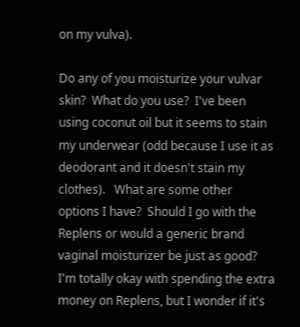on my vulva).

Do any of you moisturize your vulvar skin?  What do you use?  I've been using coconut oil but it seems to stain my underwear (odd because I use it as deodorant and it doesn't stain my clothes).   What are some other options I have?  Should I go with the Replens or would a generic brand vaginal moisturizer be just as good?  I'm totally okay with spending the extra money on Replens, but I wonder if it's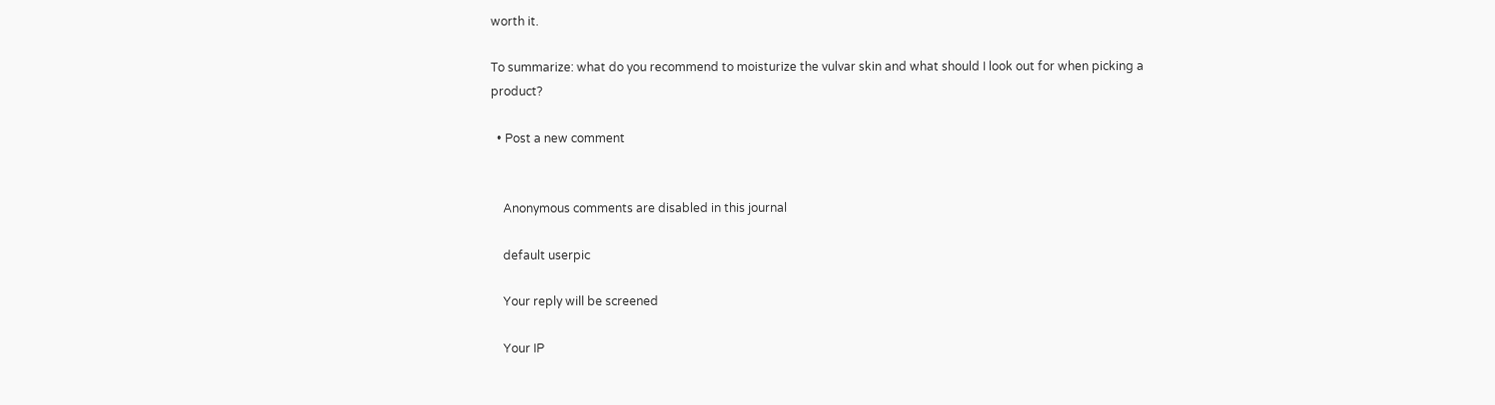worth it.

To summarize: what do you recommend to moisturize the vulvar skin and what should I look out for when picking a product?

  • Post a new comment


    Anonymous comments are disabled in this journal

    default userpic

    Your reply will be screened

    Your IP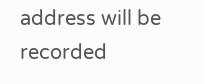address will be recorded